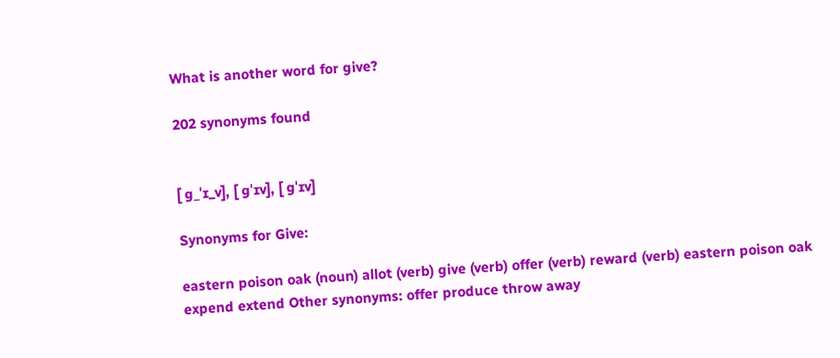What is another word for give?

202 synonyms found


[ ɡ_ˈɪ_v], [ ɡˈɪv], [ ɡˈɪv]

Synonyms for Give:

eastern poison oak (noun) allot (verb) give (verb) offer (verb) reward (verb) eastern poison oak expend extend Other synonyms: offer produce throw away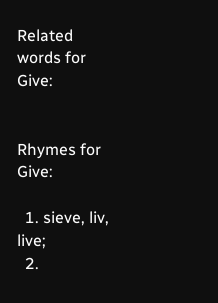Related words for Give:


Rhymes for Give:

  1. sieve, liv, live;
  2.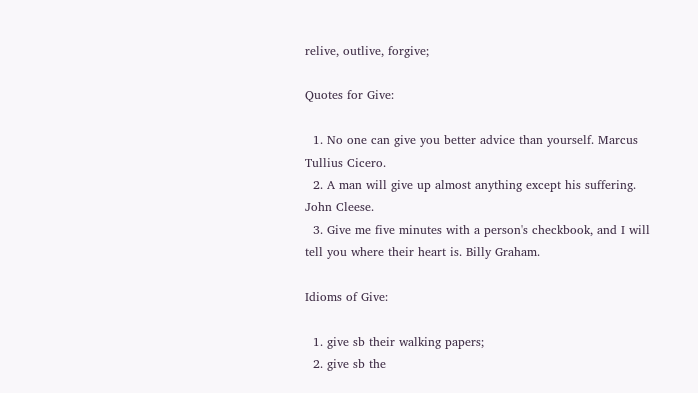relive, outlive, forgive;

Quotes for Give:

  1. No one can give you better advice than yourself. Marcus Tullius Cicero.
  2. A man will give up almost anything except his suffering. John Cleese.
  3. Give me five minutes with a person's checkbook, and I will tell you where their heart is. Billy Graham.

Idioms of Give:

  1. give sb their walking papers;
  2. give sb the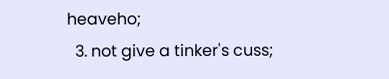heaveho;
  3. not give a tinker's cuss;